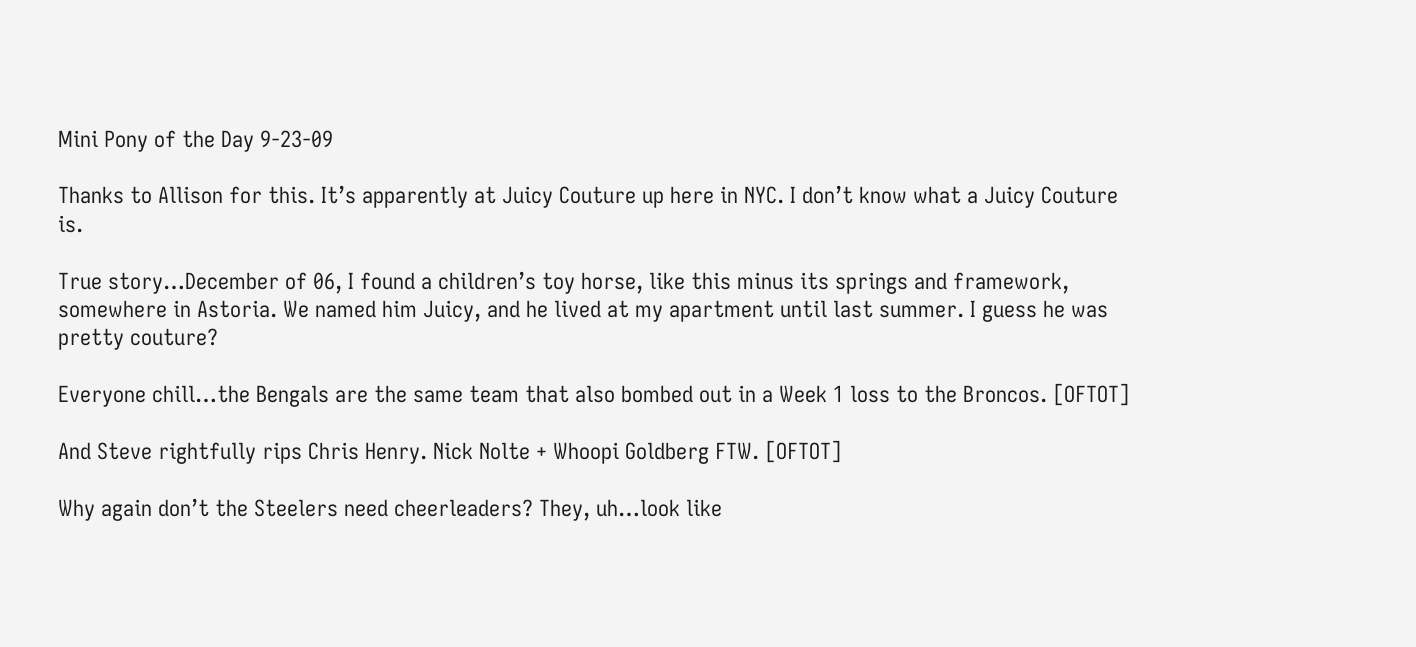Mini Pony of the Day 9-23-09

Thanks to Allison for this. It’s apparently at Juicy Couture up here in NYC. I don’t know what a Juicy Couture is.

True story…December of 06, I found a children’s toy horse, like this minus its springs and framework, somewhere in Astoria. We named him Juicy, and he lived at my apartment until last summer. I guess he was pretty couture?

Everyone chill…the Bengals are the same team that also bombed out in a Week 1 loss to the Broncos. [OFTOT]

And Steve rightfully rips Chris Henry. Nick Nolte + Whoopi Goldberg FTW. [OFTOT]

Why again don’t the Steelers need cheerleaders? They, uh…look like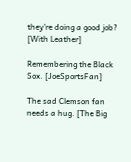they’re doing a good job? [With Leather]

Remembering the Black Sox. [JoeSportsFan]

The sad Clemson fan needs a hug. [The Big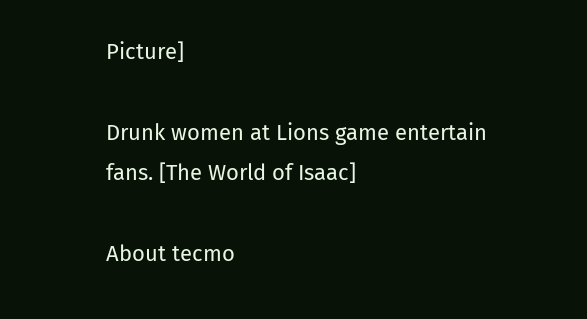Picture]

Drunk women at Lions game entertain fans. [The World of Isaac]

About tecmo